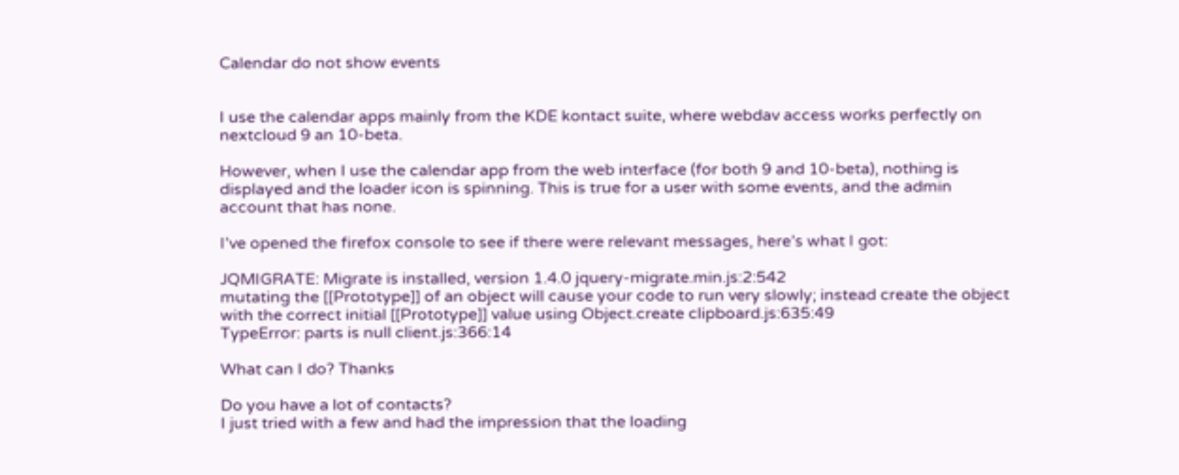Calendar do not show events


I use the calendar apps mainly from the KDE kontact suite, where webdav access works perfectly on nextcloud 9 an 10-beta.

However, when I use the calendar app from the web interface (for both 9 and 10-beta), nothing is displayed and the loader icon is spinning. This is true for a user with some events, and the admin account that has none.

I’ve opened the firefox console to see if there were relevant messages, here’s what I got:

JQMIGRATE: Migrate is installed, version 1.4.0 jquery-migrate.min.js:2:542
mutating the [[Prototype]] of an object will cause your code to run very slowly; instead create the object with the correct initial [[Prototype]] value using Object.create clipboard.js:635:49
TypeError: parts is null client.js:366:14

What can I do? Thanks

Do you have a lot of contacts?
I just tried with a few and had the impression that the loading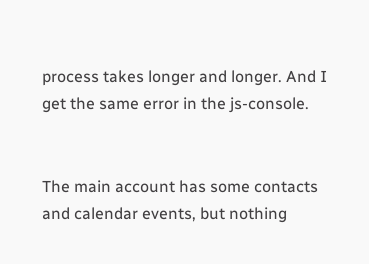process takes longer and longer. And I get the same error in the js-console.


The main account has some contacts and calendar events, but nothing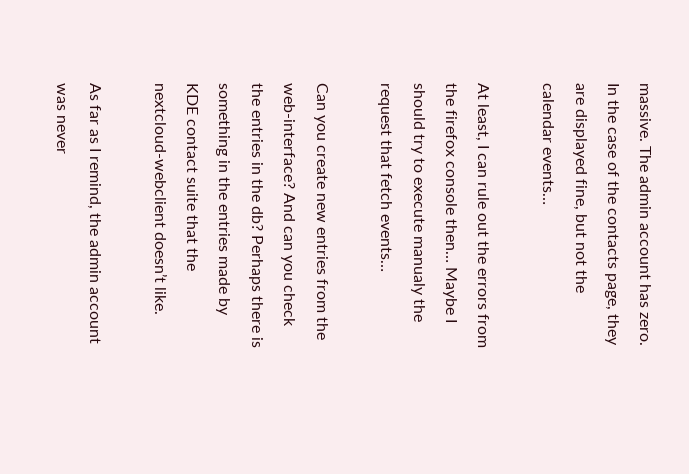massive. The admin account has zero. In the case of the contacts page, they are displayed fine, but not the calendar events…

At least, I can rule out the errors from the firefox console then… Maybe I should try to execute manualy the request that fetch events…

Can you create new entries from the web-interface? And can you check the entries in the db? Perhaps there is something in the entries made by KDE contact suite that the nextcloud-webclient doesn’t like.

As far as I remind, the admin account was never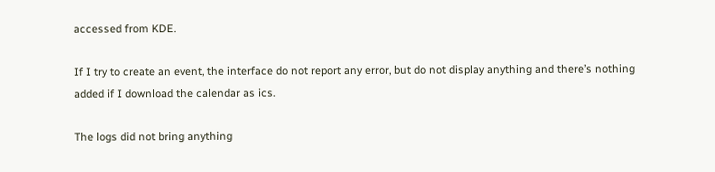accessed from KDE.

If I try to create an event, the interface do not report any error, but do not display anything and there’s nothing added if I download the calendar as ics.

The logs did not bring anything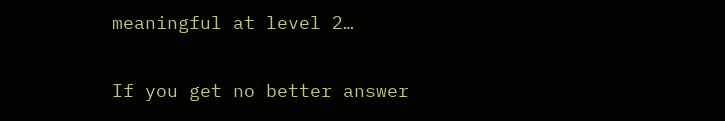meaningful at level 2…

If you get no better answer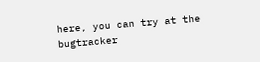here, you can try at the bugtracker